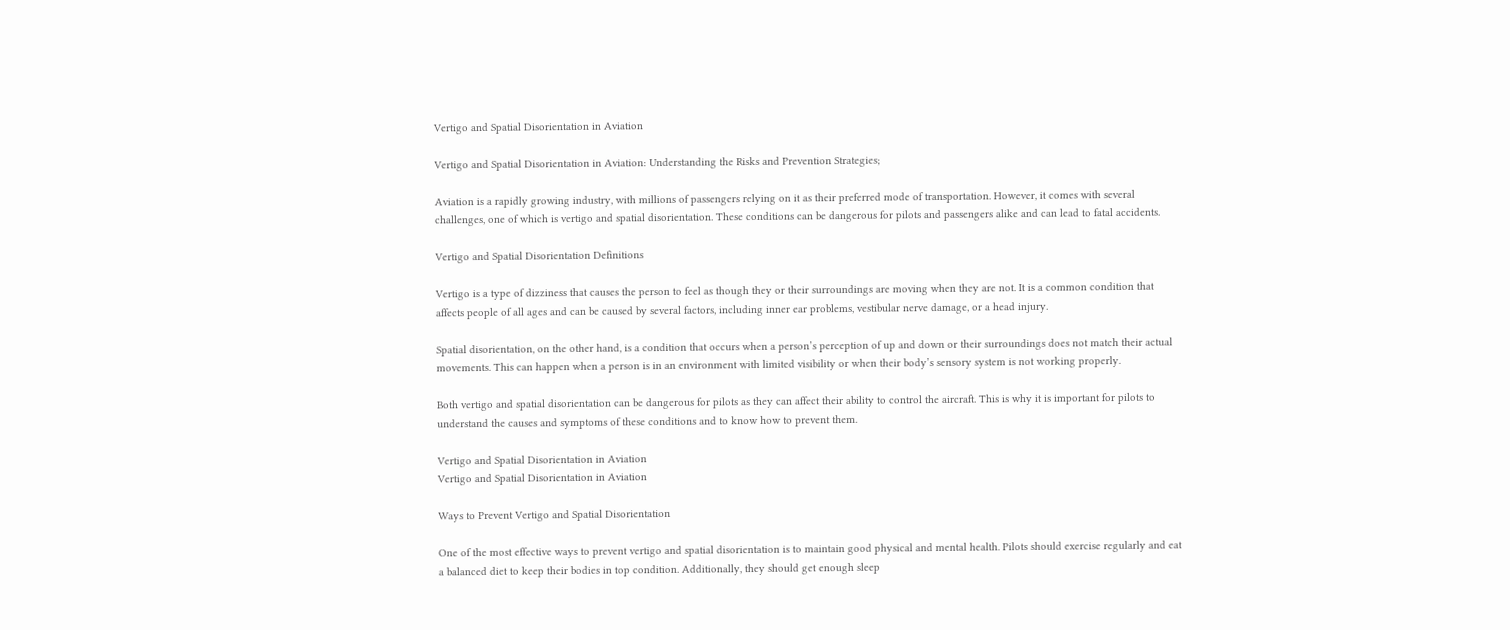Vertigo and Spatial Disorientation in Aviation

Vertigo and Spatial Disorientation in Aviation: Understanding the Risks and Prevention Strategies;

Aviation is a rapidly growing industry, with millions of passengers relying on it as their preferred mode of transportation. However, it comes with several challenges, one of which is vertigo and spatial disorientation. These conditions can be dangerous for pilots and passengers alike and can lead to fatal accidents.

Vertigo and Spatial Disorientation Definitions

Vertigo is a type of dizziness that causes the person to feel as though they or their surroundings are moving when they are not. It is a common condition that affects people of all ages and can be caused by several factors, including inner ear problems, vestibular nerve damage, or a head injury.

Spatial disorientation, on the other hand, is a condition that occurs when a person’s perception of up and down or their surroundings does not match their actual movements. This can happen when a person is in an environment with limited visibility or when their body’s sensory system is not working properly.

Both vertigo and spatial disorientation can be dangerous for pilots as they can affect their ability to control the aircraft. This is why it is important for pilots to understand the causes and symptoms of these conditions and to know how to prevent them.

Vertigo and Spatial Disorientation in Aviation
Vertigo and Spatial Disorientation in Aviation

Ways to Prevent Vertigo and Spatial Disorientation

One of the most effective ways to prevent vertigo and spatial disorientation is to maintain good physical and mental health. Pilots should exercise regularly and eat a balanced diet to keep their bodies in top condition. Additionally, they should get enough sleep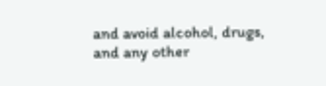and avoid alcohol, drugs, and any other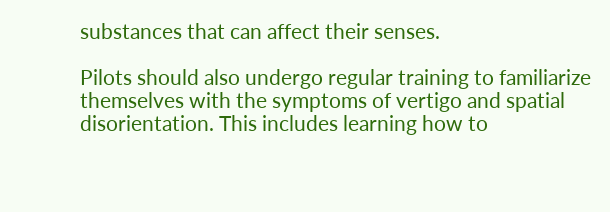substances that can affect their senses.

Pilots should also undergo regular training to familiarize themselves with the symptoms of vertigo and spatial disorientation. This includes learning how to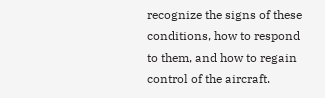recognize the signs of these conditions, how to respond to them, and how to regain control of the aircraft.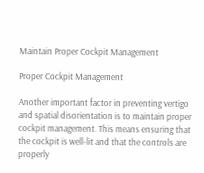Maintain Proper Cockpit Management

Proper Cockpit Management

Another important factor in preventing vertigo and spatial disorientation is to maintain proper cockpit management. This means ensuring that the cockpit is well-lit and that the controls are properly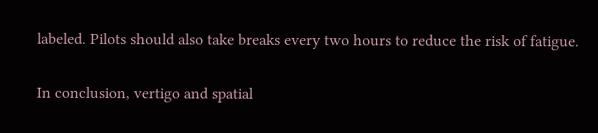labeled. Pilots should also take breaks every two hours to reduce the risk of fatigue.

In conclusion, vertigo and spatial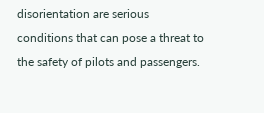disorientation are serious conditions that can pose a threat to the safety of pilots and passengers.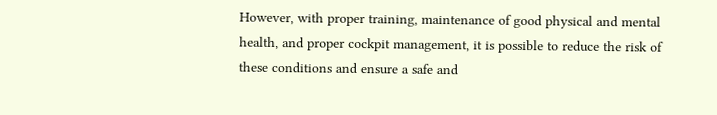However, with proper training, maintenance of good physical and mental health, and proper cockpit management, it is possible to reduce the risk of these conditions and ensure a safe and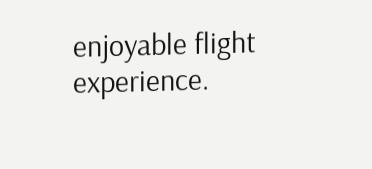enjoyable flight experience.